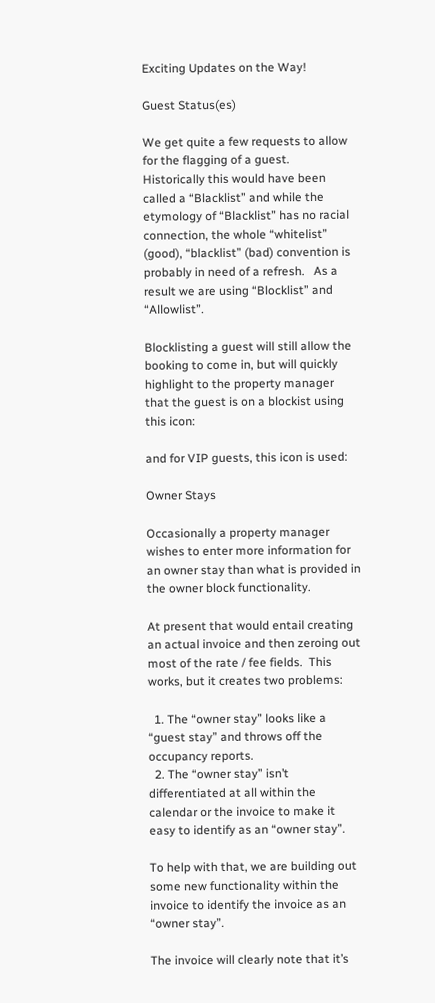Exciting Updates on the Way!

Guest Status(es)

We get quite a few requests to allow for the flagging of a guest.  Historically this would have been called a “Blacklist” and while the etymology of “Blacklist” has no racial connection, the whole “whitelist” (good), “blacklist” (bad) convention is probably in need of a refresh.   As a result we are using “Blocklist” and “Allowlist”.

Blocklisting a guest will still allow the booking to come in, but will quickly highlight to the property manager that the guest is on a blockist using this icon:

and for VIP guests, this icon is used:

Owner Stays

Occasionally a property manager wishes to enter more information for an owner stay than what is provided in the owner block functionality.

At present that would entail creating an actual invoice and then zeroing out most of the rate / fee fields.  This works, but it creates two problems:

  1. The “owner stay” looks like a “guest stay” and throws off the occupancy reports.
  2. The “owner stay” isn’t differentiated at all within the calendar or the invoice to make it easy to identify as an “owner stay”.

To help with that, we are building out some new functionality within the invoice to identify the invoice as an “owner stay”.

The invoice will clearly note that it’s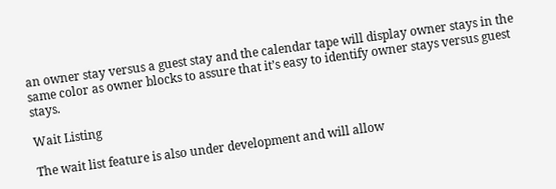an owner stay versus a guest stay and the calendar tape will display owner stays in the same color as owner blocks to assure that it’s easy to identify owner stays versus guest stays.

Wait Listing

The wait list feature is also under development and will allow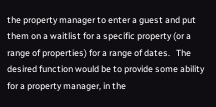the property manager to enter a guest and put them on a waitlist for a specific property (or a range of properties) for a range of dates.   The desired function would be to provide some ability for a property manager, in the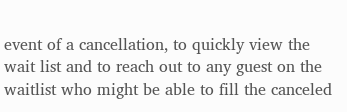event of a cancellation, to quickly view the wait list and to reach out to any guest on the waitlist who might be able to fill the canceled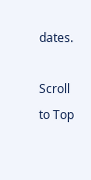dates.

Scroll to Top